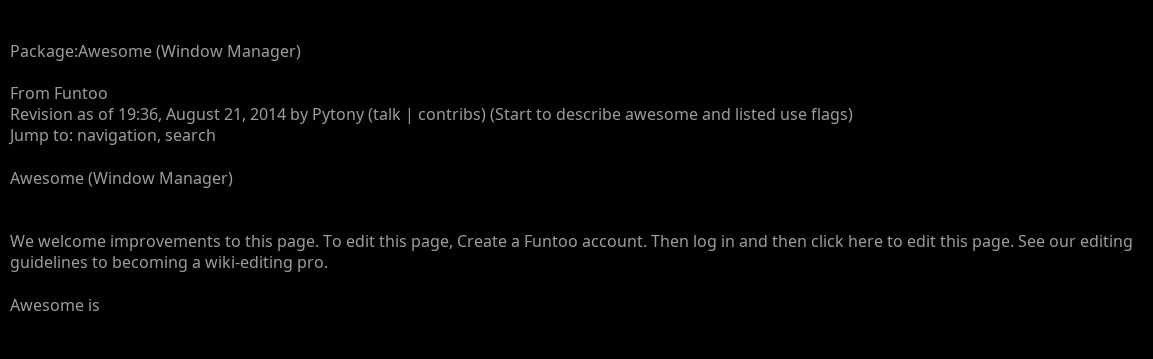Package:Awesome (Window Manager)

From Funtoo
Revision as of 19:36, August 21, 2014 by Pytony (talk | contribs) (Start to describe awesome and listed use flags)
Jump to: navigation, search

Awesome (Window Manager)


We welcome improvements to this page. To edit this page, Create a Funtoo account. Then log in and then click here to edit this page. See our editing guidelines to becoming a wiki-editing pro.

Awesome is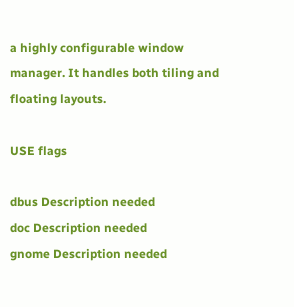a highly configurable window manager. It handles both tiling and floating layouts.

USE flags

dbus Description needed
doc Description needed
gnome Description needed